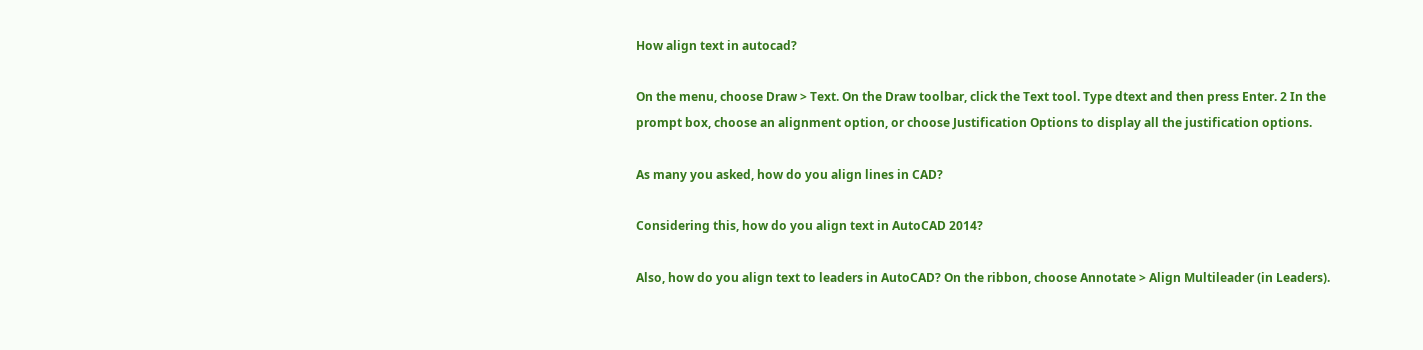How align text in autocad?

On the menu, choose Draw > Text. On the Draw toolbar, click the Text tool. Type dtext and then press Enter. 2 In the prompt box, choose an alignment option, or choose Justification Options to display all the justification options.

As many you asked, how do you align lines in CAD?

Considering this, how do you align text in AutoCAD 2014?

Also, how do you align text to leaders in AutoCAD? On the ribbon, choose Annotate > Align Multileader (in Leaders).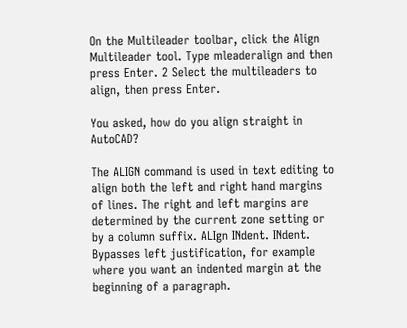On the Multileader toolbar, click the Align Multileader tool. Type mleaderalign and then press Enter. 2 Select the multileaders to align, then press Enter.

You asked, how do you align straight in AutoCAD?

The ALIGN command is used in text editing to align both the left and right hand margins of lines. The right and left margins are determined by the current zone setting or by a column suffix. ALIgn INdent. INdent. Bypasses left justification, for example where you want an indented margin at the beginning of a paragraph.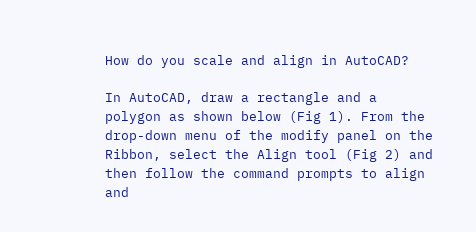How do you scale and align in AutoCAD?

In AutoCAD, draw a rectangle and a polygon as shown below (Fig 1). From the drop-down menu of the modify panel on the Ribbon, select the Align tool (Fig 2) and then follow the command prompts to align and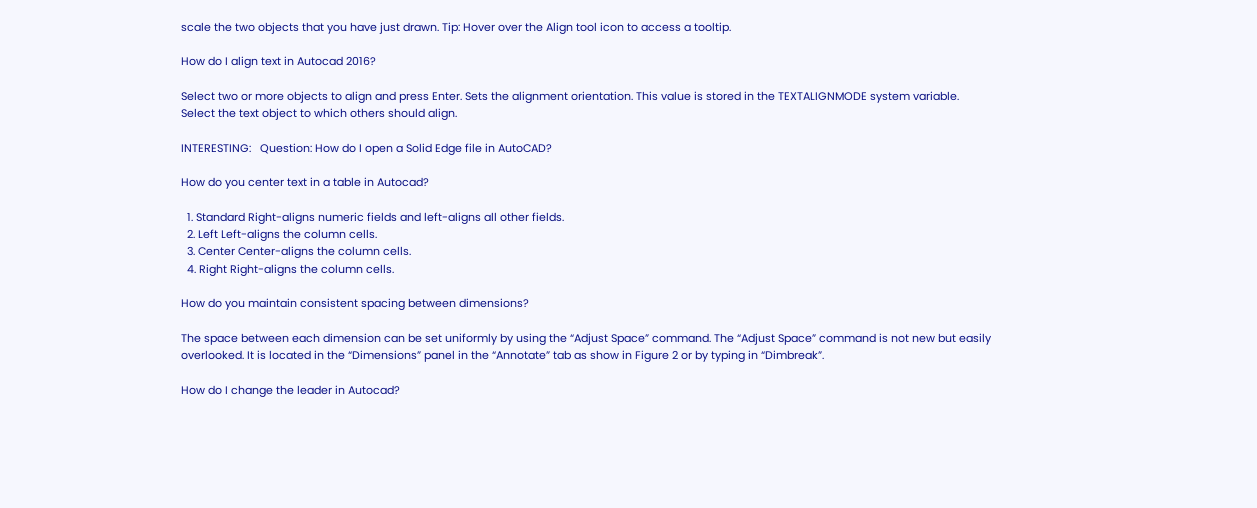scale the two objects that you have just drawn. Tip: Hover over the Align tool icon to access a tooltip.

How do I align text in Autocad 2016?

Select two or more objects to align and press Enter. Sets the alignment orientation. This value is stored in the TEXTALIGNMODE system variable. Select the text object to which others should align.

INTERESTING:   Question: How do I open a Solid Edge file in AutoCAD?

How do you center text in a table in Autocad?

  1. Standard Right-aligns numeric fields and left-aligns all other fields.
  2. Left Left-aligns the column cells.
  3. Center Center-aligns the column cells.
  4. Right Right-aligns the column cells.

How do you maintain consistent spacing between dimensions?

The space between each dimension can be set uniformly by using the “Adjust Space” command. The “Adjust Space” command is not new but easily overlooked. It is located in the “Dimensions” panel in the “Annotate” tab as show in Figure 2 or by typing in “Dimbreak”.

How do I change the leader in Autocad?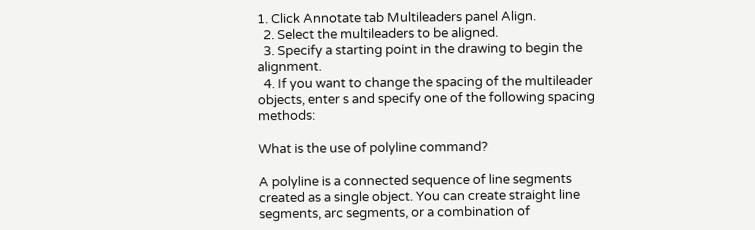1. Click Annotate tab Multileaders panel Align.
  2. Select the multileaders to be aligned.
  3. Specify a starting point in the drawing to begin the alignment.
  4. If you want to change the spacing of the multileader objects, enter s and specify one of the following spacing methods:

What is the use of polyline command?

A polyline is a connected sequence of line segments created as a single object. You can create straight line segments, arc segments, or a combination of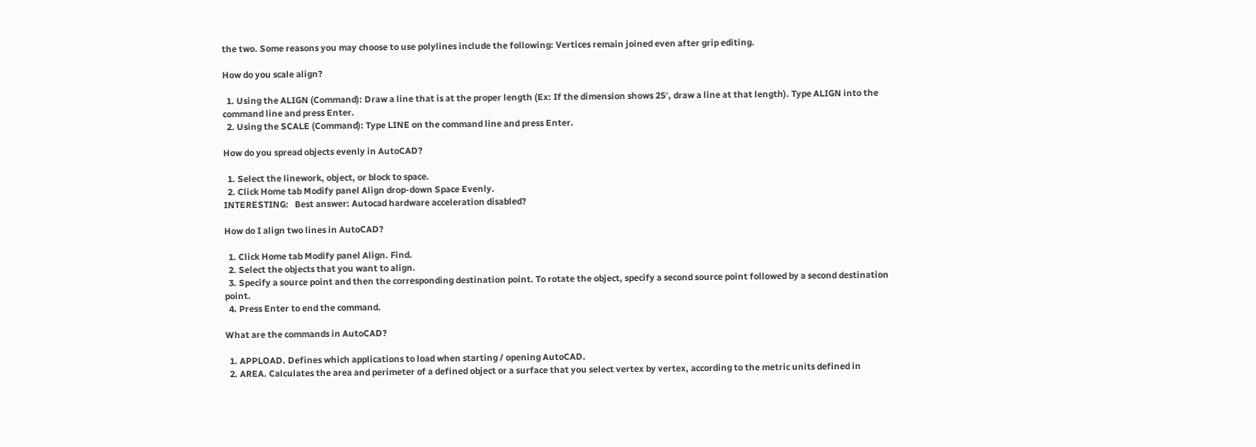the two. Some reasons you may choose to use polylines include the following: Vertices remain joined even after grip editing.

How do you scale align?

  1. Using the ALIGN (Command): Draw a line that is at the proper length (Ex: If the dimension shows 25′, draw a line at that length). Type ALIGN into the command line and press Enter.
  2. Using the SCALE (Command): Type LINE on the command line and press Enter.

How do you spread objects evenly in AutoCAD?

  1. Select the linework, object, or block to space.
  2. Click Home tab Modify panel Align drop-down Space Evenly.
INTERESTING:   Best answer: Autocad hardware acceleration disabled?

How do I align two lines in AutoCAD?

  1. Click Home tab Modify panel Align. Find.
  2. Select the objects that you want to align.
  3. Specify a source point and then the corresponding destination point. To rotate the object, specify a second source point followed by a second destination point.
  4. Press Enter to end the command.

What are the commands in AutoCAD?

  1. APPLOAD. Defines which applications to load when starting / opening AutoCAD.
  2. AREA. Calculates the area and perimeter of a defined object or a surface that you select vertex by vertex, according to the metric units defined in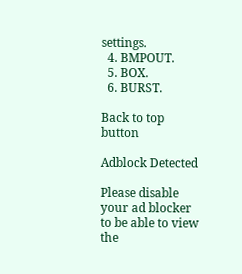settings.
  4. BMPOUT.
  5. BOX.
  6. BURST.

Back to top button

Adblock Detected

Please disable your ad blocker to be able to view the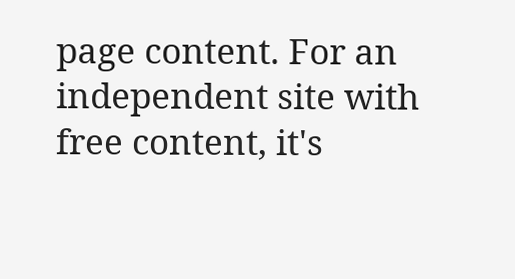page content. For an independent site with free content, it's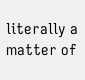literally a matter of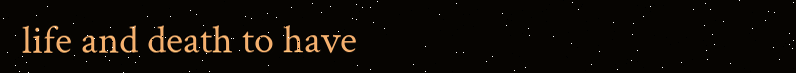life and death to have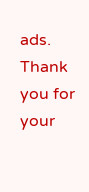ads. Thank you for your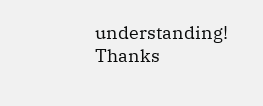understanding! Thanks